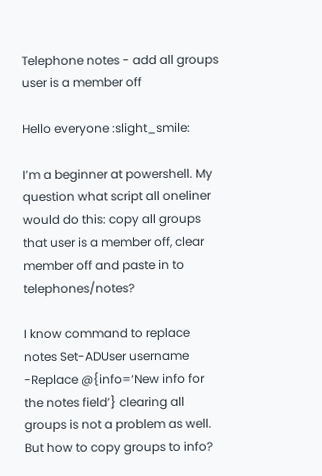Telephone notes - add all groups user is a member off

Hello everyone :slight_smile:

I’m a beginner at powershell. My question what script all oneliner would do this: copy all groups that user is a member off, clear member off and paste in to telephones/notes?

I know command to replace notes Set-ADUser username -Replace @{info=‘New info for the notes field’} clearing all groups is not a problem as well. But how to copy groups to info?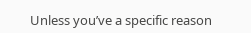Unless you’ve a specific reason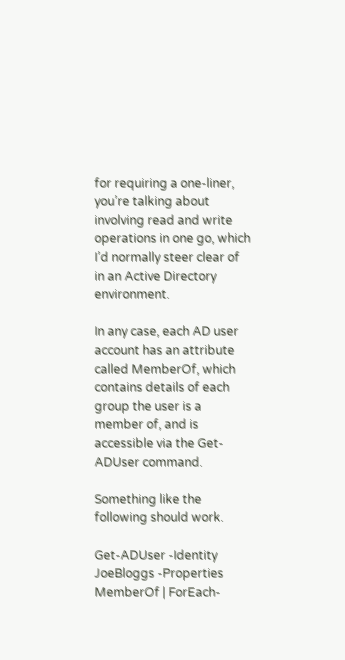for requiring a one-liner, you’re talking about involving read and write operations in one go, which I’d normally steer clear of in an Active Directory environment.

In any case, each AD user account has an attribute called MemberOf, which contains details of each group the user is a member of, and is accessible via the Get-ADUser command.

Something like the following should work.

Get-ADUser -Identity JoeBloggs -Properties MemberOf | ForEach-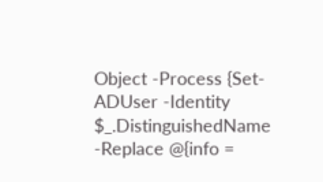Object -Process {Set-ADUser -Identity $_.DistinguishedName -Replace @{info =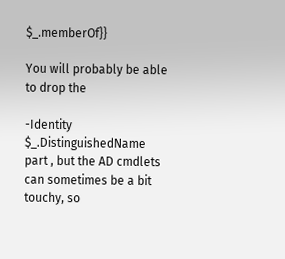$_.memberOf}}

You will probably be able to drop the

-Identity $_.DistinguishedName
part , but the AD cmdlets can sometimes be a bit touchy, so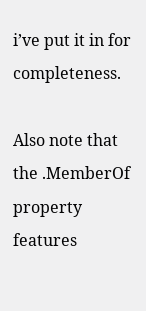i’ve put it in for completeness.

Also note that the .MemberOf property features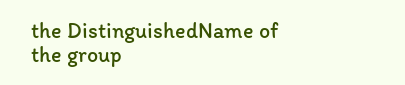the DistinguishedName of the group